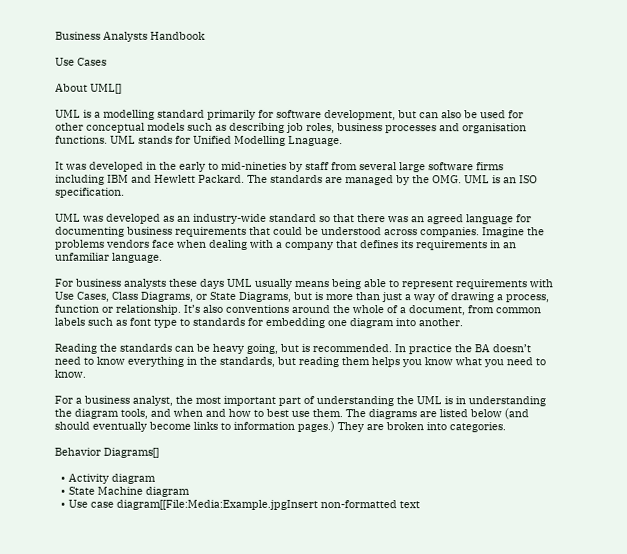Business Analysts Handbook

Use Cases

About UML[]

UML is a modelling standard primarily for software development, but can also be used for other conceptual models such as describing job roles, business processes and organisation functions. UML stands for Unified Modelling Lnaguage.

It was developed in the early to mid-nineties by staff from several large software firms including IBM and Hewlett Packard. The standards are managed by the OMG. UML is an ISO specification.

UML was developed as an industry-wide standard so that there was an agreed language for documenting business requirements that could be understood across companies. Imagine the problems vendors face when dealing with a company that defines its requirements in an unfamiliar language.

For business analysts these days UML usually means being able to represent requirements with Use Cases, Class Diagrams, or State Diagrams, but is more than just a way of drawing a process, function or relationship. It’s also conventions around the whole of a document, from common labels such as font type to standards for embedding one diagram into another.

Reading the standards can be heavy going, but is recommended. In practice the BA doesn’t need to know everything in the standards, but reading them helps you know what you need to know.

For a business analyst, the most important part of understanding the UML is in understanding the diagram tools, and when and how to best use them. The diagrams are listed below (and should eventually become links to information pages.) They are broken into categories.

Behavior Diagrams[]

  • Activity diagram
  • State Machine diagram
  • Use case diagram[[File:Media:Example.jpgInsert non-formatted text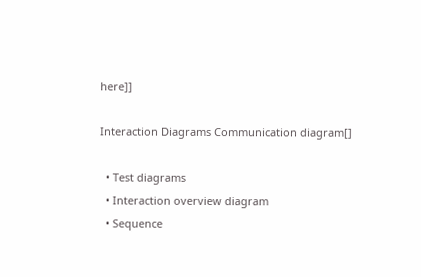here]]

Interaction Diagrams Communication diagram[]

  • Test diagrams
  • Interaction overview diagram
  • Sequence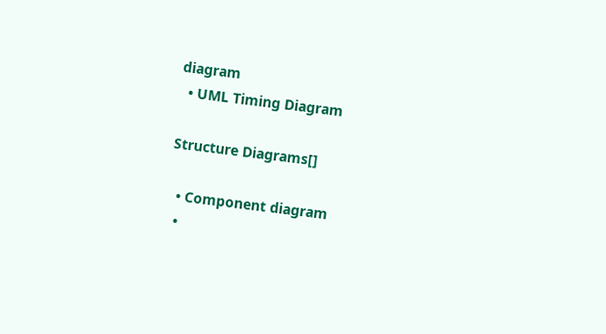diagram
  • UML Timing Diagram

Structure Diagrams[]

  • Component diagram
  •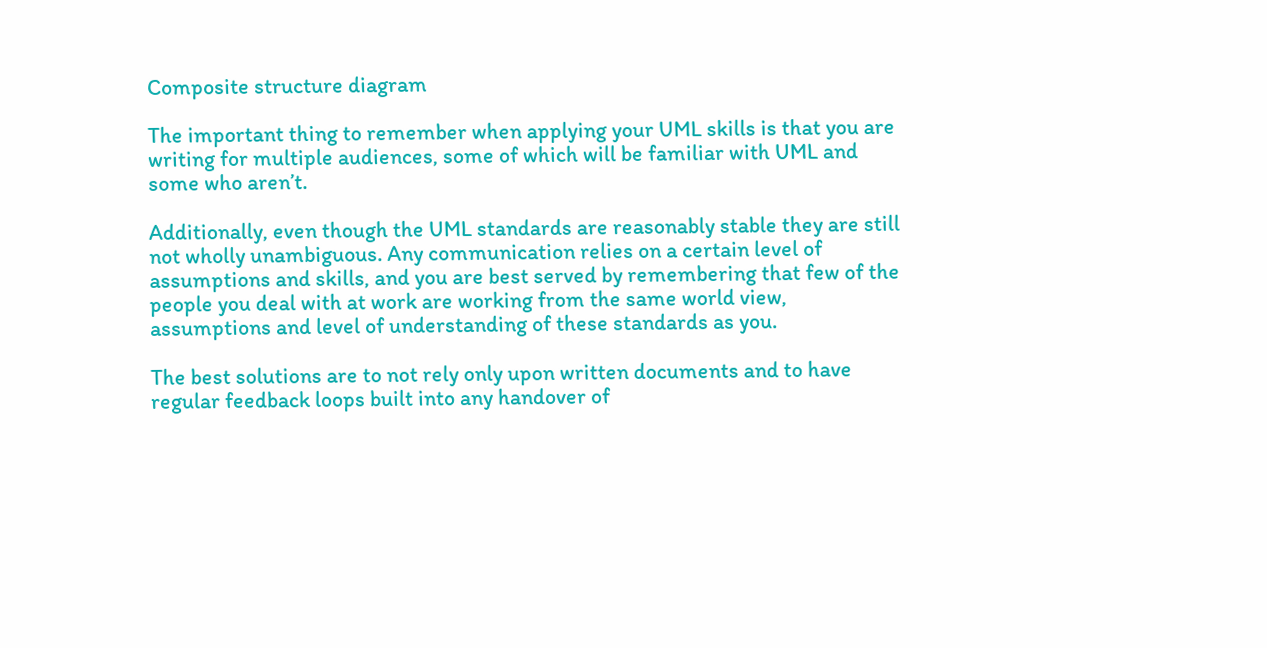Composite structure diagram

The important thing to remember when applying your UML skills is that you are writing for multiple audiences, some of which will be familiar with UML and some who aren’t.

Additionally, even though the UML standards are reasonably stable they are still not wholly unambiguous. Any communication relies on a certain level of assumptions and skills, and you are best served by remembering that few of the people you deal with at work are working from the same world view, assumptions and level of understanding of these standards as you.

The best solutions are to not rely only upon written documents and to have regular feedback loops built into any handover of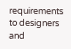requirements to designers and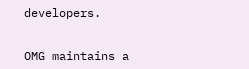developers.


OMG maintains a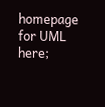homepage for UML here;